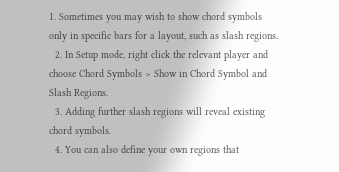1. Sometimes you may wish to show chord symbols only in specific bars for a layout, such as slash regions.
  2. In Setup mode, right click the relevant player and choose Chord Symbols > Show in Chord Symbol and Slash Regions.
  3. Adding further slash regions will reveal existing chord symbols.
  4. You can also define your own regions that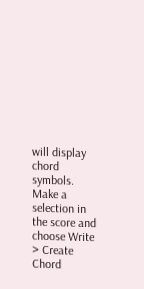will display chord symbols. Make a selection in the score and choose Write > Create Chord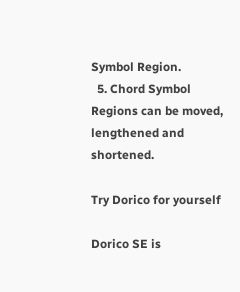Symbol Region.
  5. Chord Symbol Regions can be moved, lengthened and shortened.

Try Dorico for yourself

Dorico SE is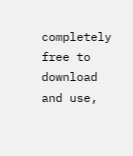completely free to download and use,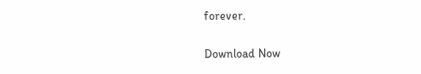forever.

Download Now